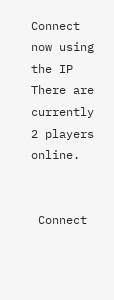Connect now using the IP
There are currently 2 players online.


 Connect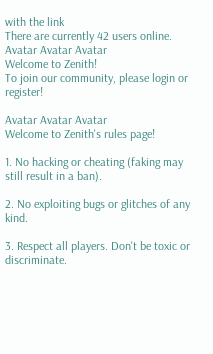with the link
There are currently 42 users online.
Avatar Avatar Avatar
Welcome to Zenith!
To join our community, please login or register!

Avatar Avatar Avatar
Welcome to Zenith's rules page!

1. No hacking or cheating (faking may still result in a ban).

2. No exploiting bugs or glitches of any kind.

3. Respect all players. Don't be toxic or discriminate.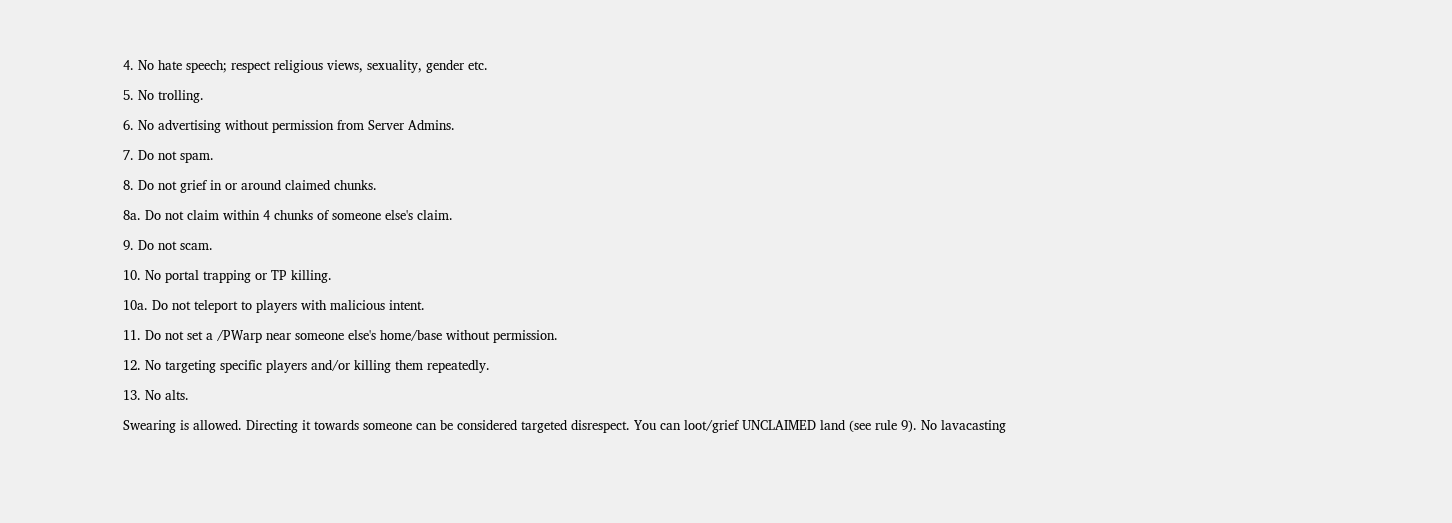4. No hate speech; respect religious views, sexuality, gender etc.

5. No trolling.

6. No advertising without permission from Server Admins.

7. Do not spam.

8. Do not grief in or around claimed chunks.

8a. Do not claim within 4 chunks of someone else's claim.

9. Do not scam.

10. No portal trapping or TP killing.

10a. Do not teleport to players with malicious intent.

11. Do not set a /PWarp near someone else's home/base without permission.

12. No targeting specific players and/or killing them repeatedly.

13. No alts.

Swearing is allowed. Directing it towards someone can be considered targeted disrespect. You can loot/grief UNCLAIMED land (see rule 9). No lavacasting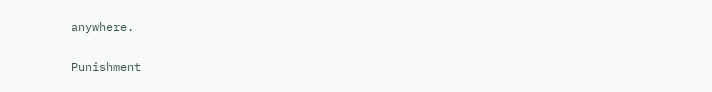anywhere.

Punishment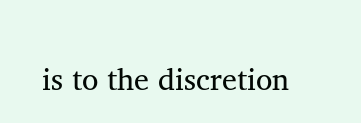is to the discretion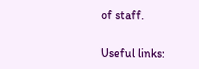of staff.

Useful links: